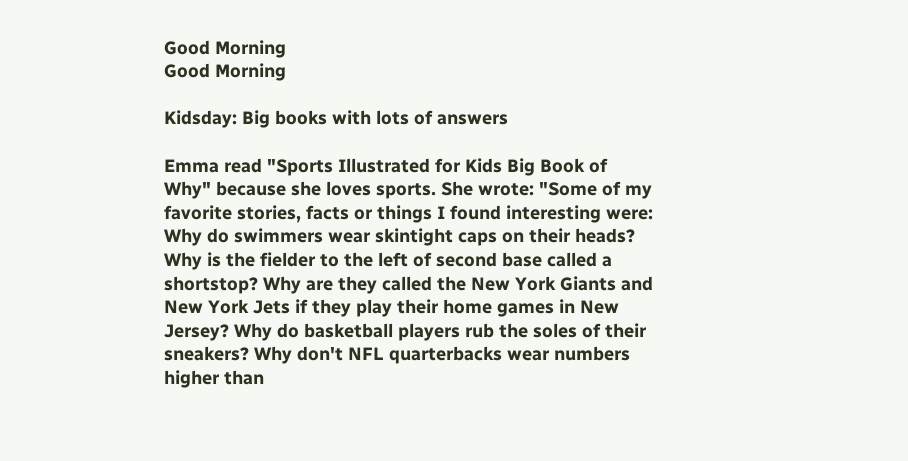Good Morning
Good Morning

Kidsday: Big books with lots of answers

Emma read "Sports Illustrated for Kids Big Book of Why" because she loves sports. She wrote: "Some of my favorite stories, facts or things I found interesting were: Why do swimmers wear skintight caps on their heads? Why is the fielder to the left of second base called a shortstop? Why are they called the New York Giants and New York Jets if they play their home games in New Jersey? Why do basketball players rub the soles of their sneakers? Why don't NFL quarterbacks wear numbers higher than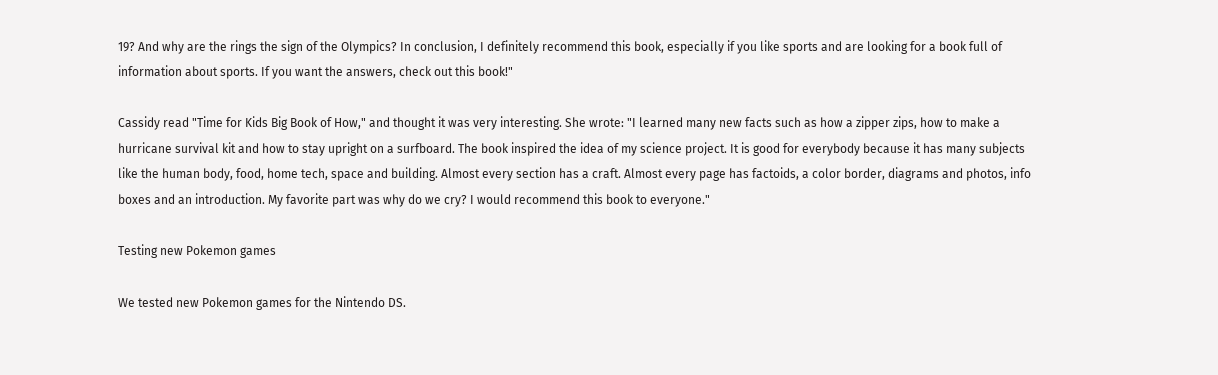19? And why are the rings the sign of the Olympics? In conclusion, I definitely recommend this book, especially if you like sports and are looking for a book full of information about sports. If you want the answers, check out this book!"

Cassidy read "Time for Kids Big Book of How," and thought it was very interesting. She wrote: "I learned many new facts such as how a zipper zips, how to make a hurricane survival kit and how to stay upright on a surfboard. The book inspired the idea of my science project. It is good for everybody because it has many subjects like the human body, food, home tech, space and building. Almost every section has a craft. Almost every page has factoids, a color border, diagrams and photos, info boxes and an introduction. My favorite part was why do we cry? I would recommend this book to everyone."

Testing new Pokemon games

We tested new Pokemon games for the Nintendo DS.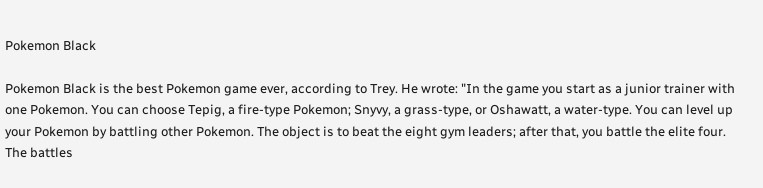Pokemon Black

Pokemon Black is the best Pokemon game ever, according to Trey. He wrote: "In the game you start as a junior trainer with one Pokemon. You can choose Tepig, a fire-type Pokemon; Snyvy, a grass-type, or Oshawatt, a water-type. You can level up your Pokemon by battling other Pokemon. The object is to beat the eight gym leaders; after that, you battle the elite four. The battles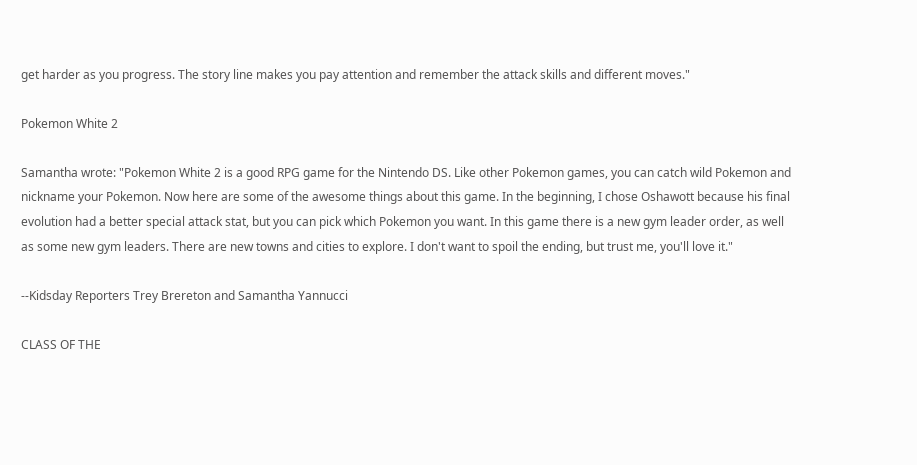get harder as you progress. The story line makes you pay attention and remember the attack skills and different moves."

Pokemon White 2

Samantha wrote: "Pokemon White 2 is a good RPG game for the Nintendo DS. Like other Pokemon games, you can catch wild Pokemon and nickname your Pokemon. Now here are some of the awesome things about this game. In the beginning, I chose Oshawott because his final evolution had a better special attack stat, but you can pick which Pokemon you want. In this game there is a new gym leader order, as well as some new gym leaders. There are new towns and cities to explore. I don't want to spoil the ending, but trust me, you'll love it."

--Kidsday Reporters Trey Brereton and Samantha Yannucci

CLASS OF THE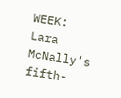WEEK: Lara McNally's fifth-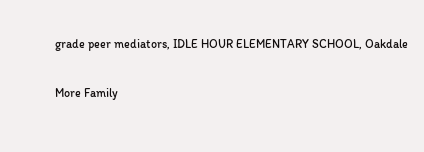grade peer mediators, IDLE HOUR ELEMENTARY SCHOOL, Oakdale

More Family